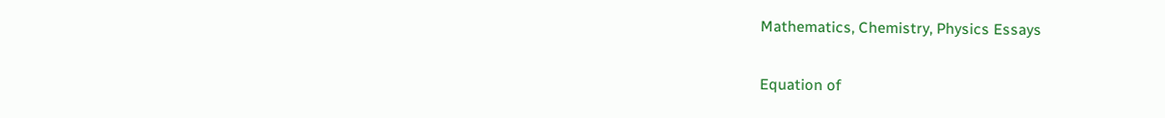Mathematics, Chemistry, Physics Essays

Equation of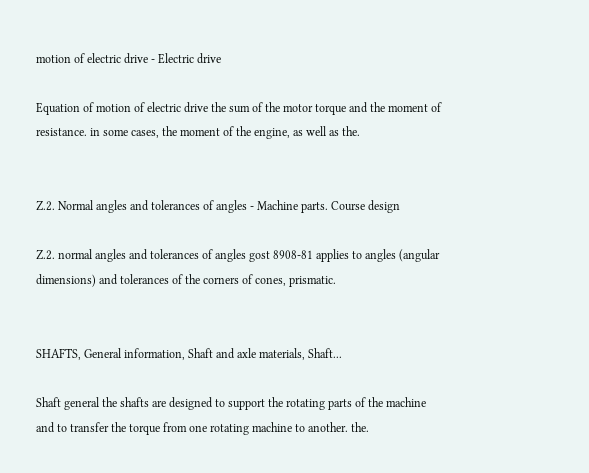motion of electric drive - Electric drive

Equation of motion of electric drive the sum of the motor torque and the moment of resistance. in some cases, the moment of the engine, as well as the.


Z.2. Normal angles and tolerances of angles - Machine parts. Course design

Z.2. normal angles and tolerances of angles gost 8908-81 applies to angles (angular dimensions) and tolerances of the corners of cones, prismatic.


SHAFTS, General information, Shaft and axle materials, Shaft...

Shaft general the shafts are designed to support the rotating parts of the machine and to transfer the torque from one rotating machine to another. the.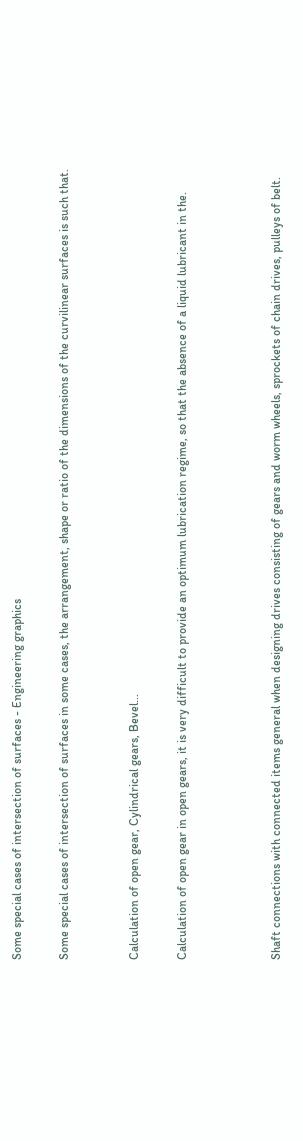Some special cases of intersection of surfaces - Engineering graphics

Some special cases of intersection of surfaces in some cases, the arrangement, shape or ratio of the dimensions of the curvilinear surfaces is such that.


Calculation of open gear, Cylindrical gears, Bevel...

Calculation of open gear in open gears, it is very difficult to provide an optimum lubrication regime, so that the absence of a liquid lubricant in the.



Shaft connections with connected items general when designing drives consisting of gears and worm wheels, sprockets of chain drives, pulleys of belt.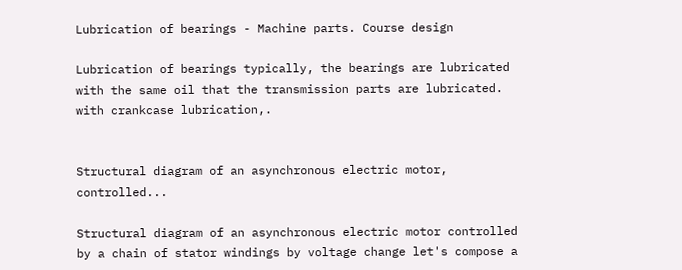Lubrication of bearings - Machine parts. Course design

Lubrication of bearings typically, the bearings are lubricated with the same oil that the transmission parts are lubricated. with crankcase lubrication,.


Structural diagram of an asynchronous electric motor, controlled...

Structural diagram of an asynchronous electric motor controlled by a chain of stator windings by voltage change let's compose a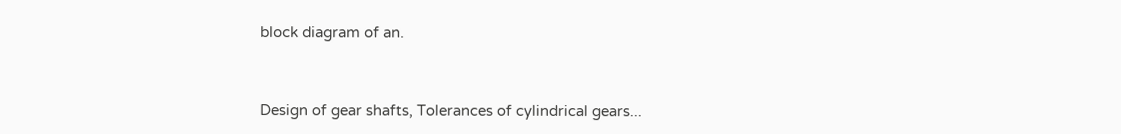block diagram of an.


Design of gear shafts, Tolerances of cylindrical gears...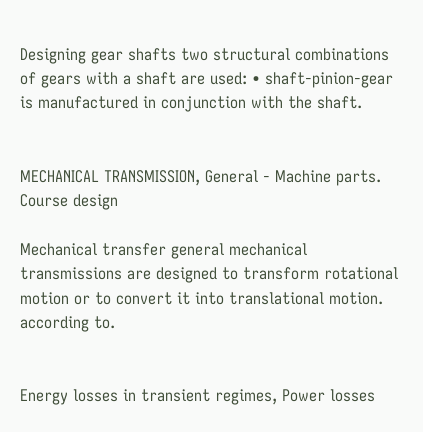Designing gear shafts two structural combinations of gears with a shaft are used: • shaft-pinion-gear is manufactured in conjunction with the shaft.


MECHANICAL TRANSMISSION, General - Machine parts. Course design

Mechanical transfer general mechanical transmissions are designed to transform rotational motion or to convert it into translational motion. according to.


Energy losses in transient regimes, Power losses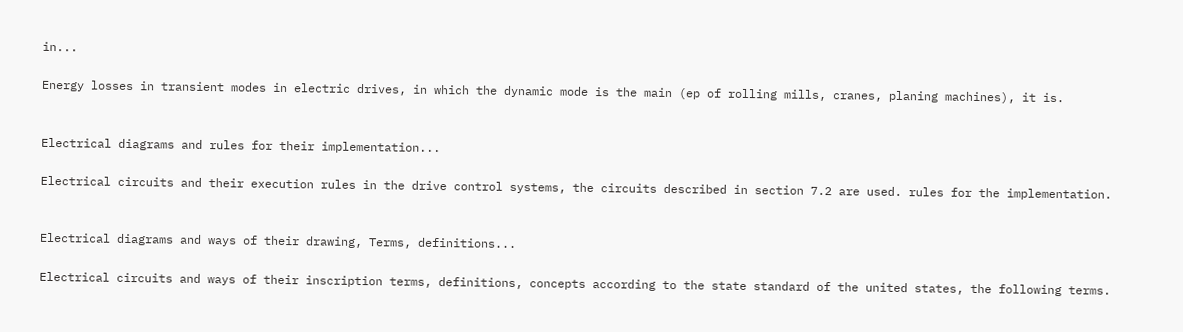in...

Energy losses in transient modes in electric drives, in which the dynamic mode is the main (ep of rolling mills, cranes, planing machines), it is.


Electrical diagrams and rules for their implementation...

Electrical circuits and their execution rules in the drive control systems, the circuits described in section 7.2 are used. rules for the implementation.


Electrical diagrams and ways of their drawing, Terms, definitions...

Electrical circuits and ways of their inscription terms, definitions, concepts according to the state standard of the united states, the following terms.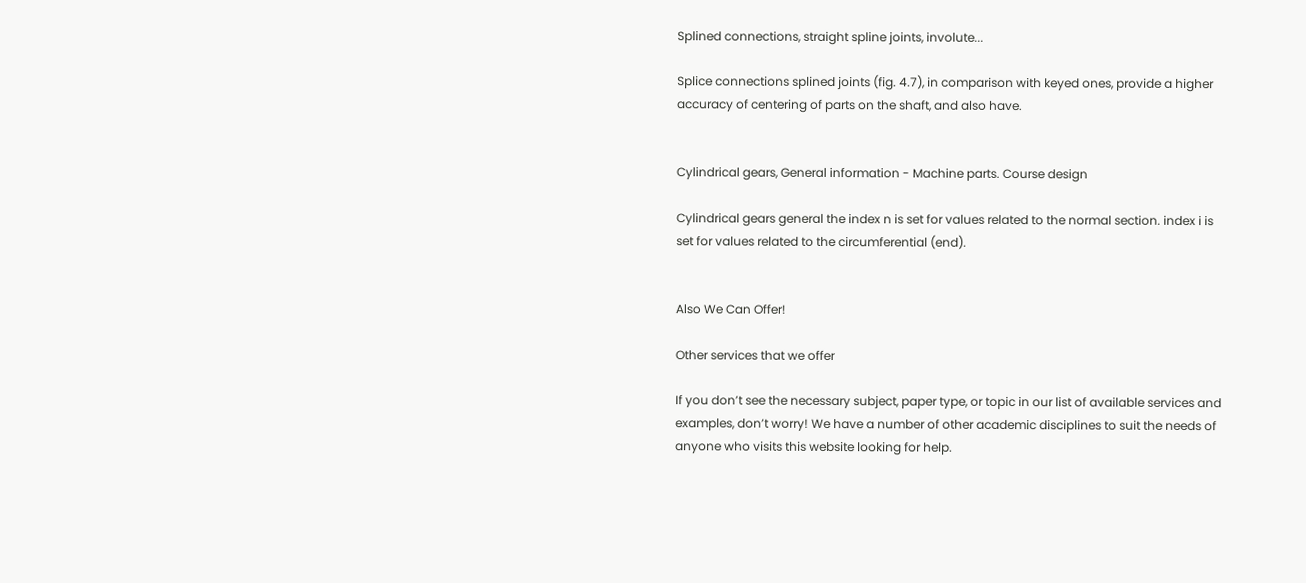Splined connections, straight spline joints, involute...

Splice connections splined joints (fig. 4.7), in comparison with keyed ones, provide a higher accuracy of centering of parts on the shaft, and also have.


Cylindrical gears, General information - Machine parts. Course design

Cylindrical gears general the index n is set for values related to the normal section. index i is set for values related to the circumferential (end).


Also We Can Offer!

Other services that we offer

If you don’t see the necessary subject, paper type, or topic in our list of available services and examples, don’t worry! We have a number of other academic disciplines to suit the needs of anyone who visits this website looking for help.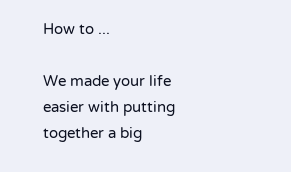How to ...

We made your life easier with putting together a big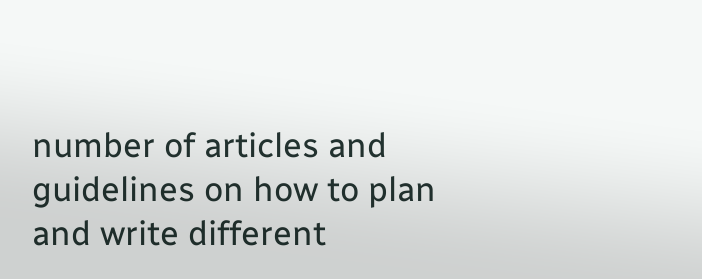number of articles and guidelines on how to plan and write different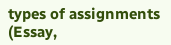types of assignments (Essay,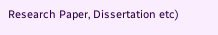Research Paper, Dissertation etc)